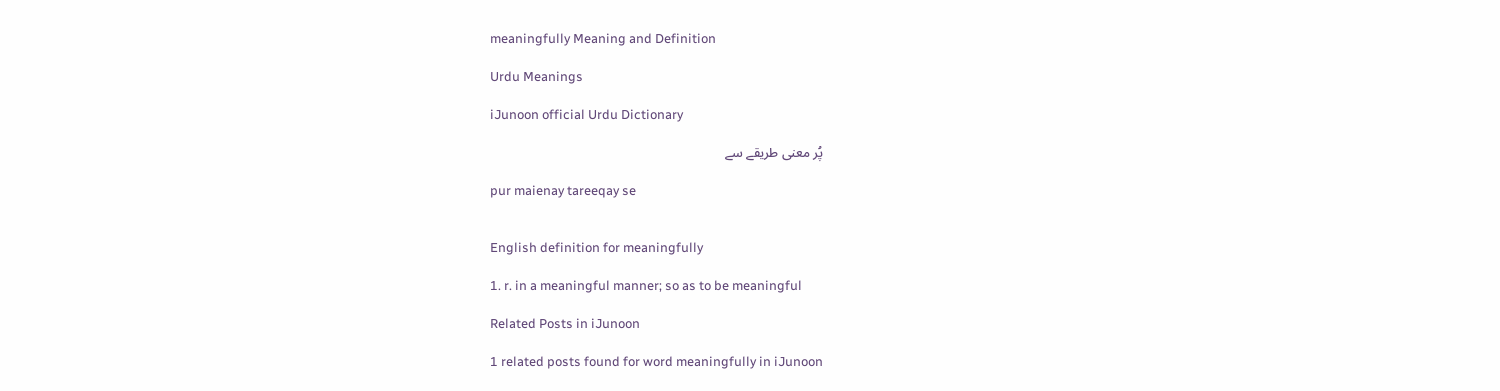meaningfully Meaning and Definition

Urdu Meanings

iJunoon official Urdu Dictionary

پُر معنی طریقے سے

pur maienay tareeqay se


English definition for meaningfully

1. r. in a meaningful manner; so as to be meaningful

Related Posts in iJunoon

1 related posts found for word meaningfully in iJunoon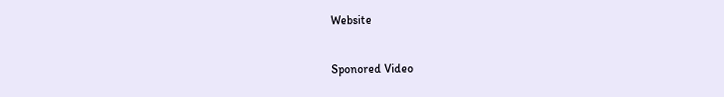Website

Sponored Video